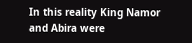In this reality King Namor and Abira were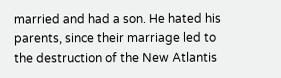married and had a son. He hated his parents, since their marriage led to the destruction of the New Atlantis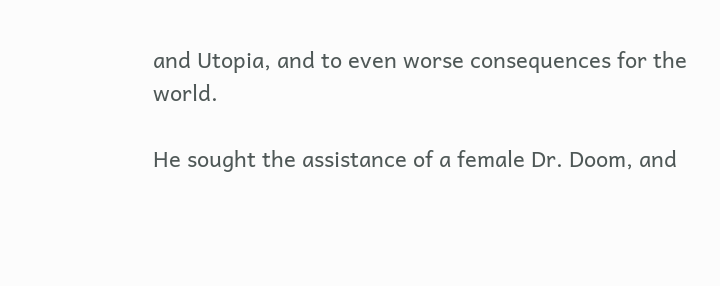and Utopia, and to even worse consequences for the world.

He sought the assistance of a female Dr. Doom, and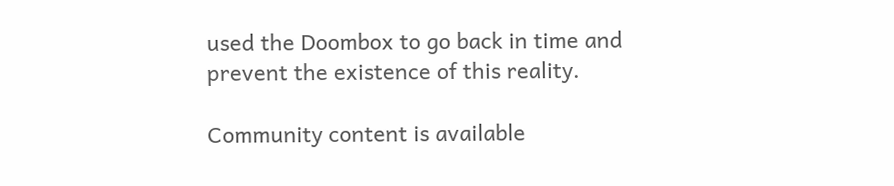used the Doombox to go back in time and prevent the existence of this reality.

Community content is available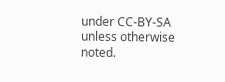under CC-BY-SA unless otherwise noted.